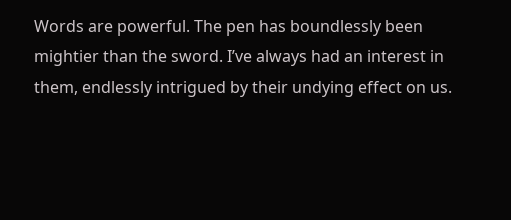Words are powerful. The pen has boundlessly been mightier than the sword. I’ve always had an interest in them, endlessly intrigued by their undying effect on us.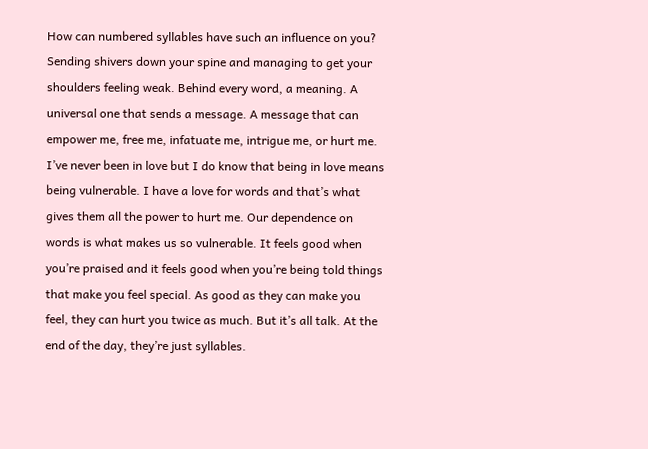How can numbered syllables have such an influence on you? Sending shivers down your spine and managing to get your shoulders feeling weak. Behind every word, a meaning. A universal one that sends a message. A message that can empower me, free me, infatuate me, intrigue me, or hurt me. I’ve never been in love but I do know that being in love means being vulnerable. I have a love for words and that’s what gives them all the power to hurt me. Our dependence on words is what makes us so vulnerable. It feels good when you’re praised and it feels good when you’re being told things that make you feel special. As good as they can make you feel, they can hurt you twice as much. But it’s all talk. At the end of the day, they’re just syllables.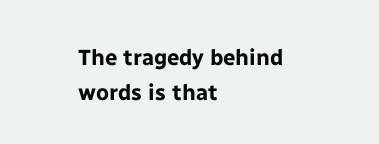The tragedy behind words is that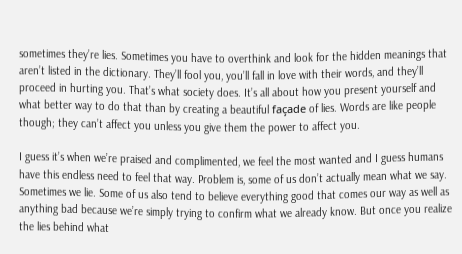sometimes they’re lies. Sometimes you have to overthink and look for the hidden meanings that aren’t listed in the dictionary. They’ll fool you, you’ll fall in love with their words, and they’ll proceed in hurting you. That’s what society does. It’s all about how you present yourself and what better way to do that than by creating a beautiful façade of lies. Words are like people though; they can’t affect you unless you give them the power to affect you.

I guess it’s when we’re praised and complimented, we feel the most wanted and I guess humans have this endless need to feel that way. Problem is, some of us don’t actually mean what we say. Sometimes we lie. Some of us also tend to believe everything good that comes our way as well as anything bad because we’re simply trying to confirm what we already know. But once you realize the lies behind what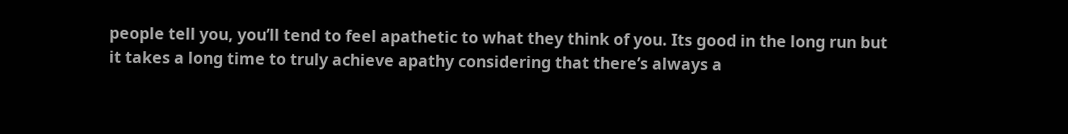people tell you, you’ll tend to feel apathetic to what they think of you. Its good in the long run but it takes a long time to truly achieve apathy considering that there’s always a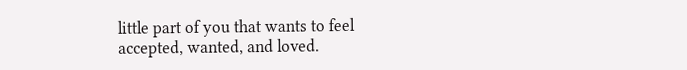little part of you that wants to feel accepted, wanted, and loved.